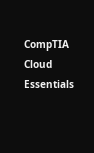CompTIA Cloud Essentials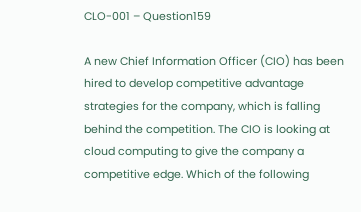CLO-001 – Question159

A new Chief Information Officer (CIO) has been hired to develop competitive advantage strategies for the company, which is falling behind the competition. The CIO is looking at cloud computing to give the company a competitive edge. Which of the following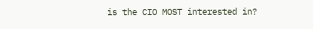is the CIO MOST interested in?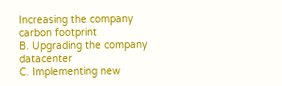Increasing the company carbon footprint
B. Upgrading the company datacenter
C. Implementing new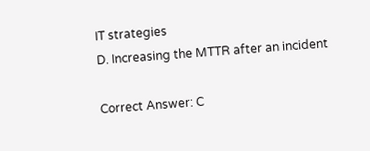IT strategies
D. Increasing the MTTR after an incident

Correct Answer: C